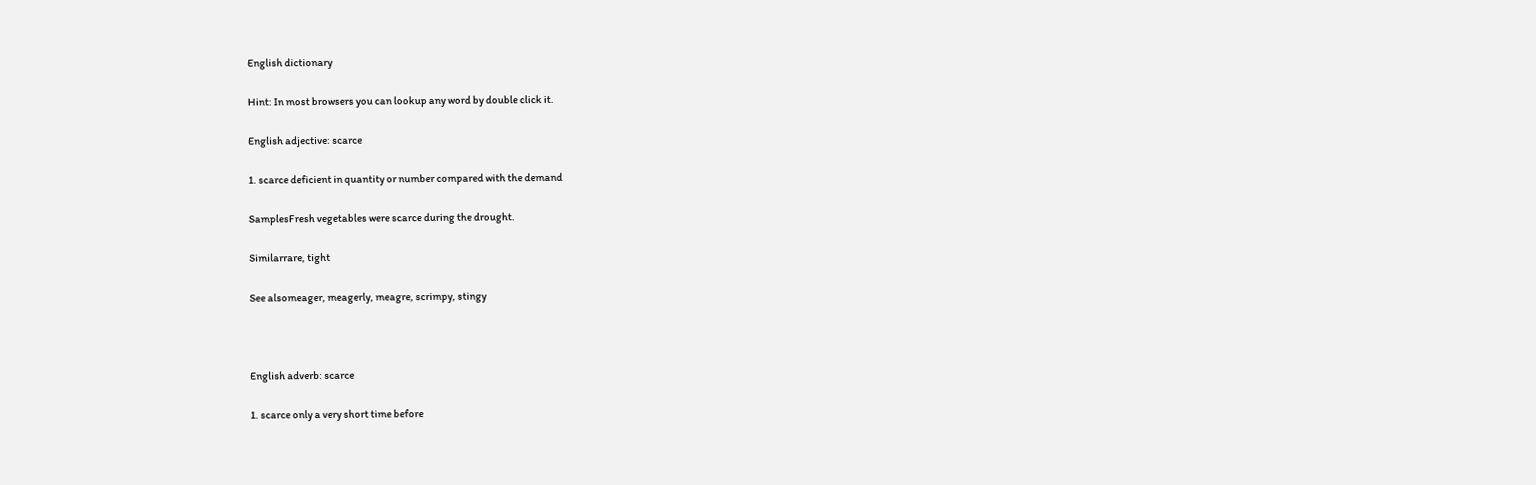English dictionary

Hint: In most browsers you can lookup any word by double click it.

English adjective: scarce

1. scarce deficient in quantity or number compared with the demand

SamplesFresh vegetables were scarce during the drought.

Similarrare, tight

See alsomeager, meagerly, meagre, scrimpy, stingy



English adverb: scarce

1. scarce only a very short time before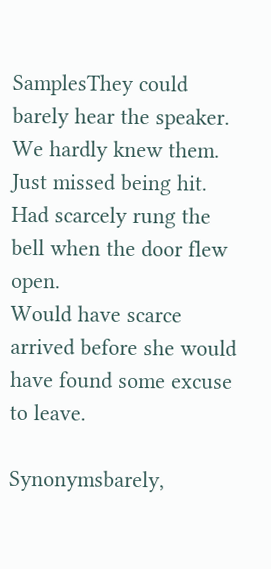SamplesThey could barely hear the speaker.
We hardly knew them.
Just missed being hit.
Had scarcely rung the bell when the door flew open.
Would have scarce arrived before she would have found some excuse to leave.

Synonymsbarely,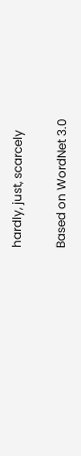hardly, just, scarcely

Based on WordNet 3.0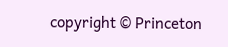copyright © Princeton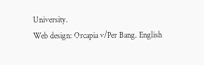University.
Web design: Orcapia v/Per Bang. English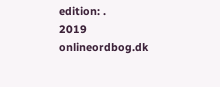edition: .
2019 onlineordbog.dk